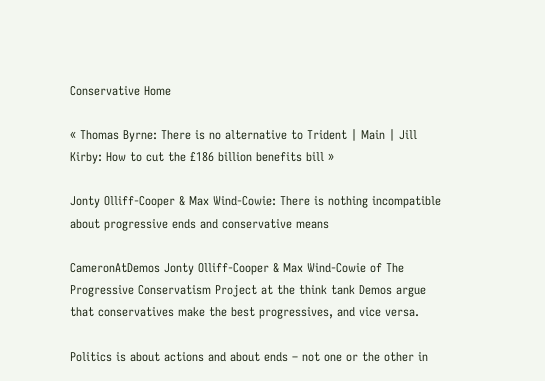Conservative Home

« Thomas Byrne: There is no alternative to Trident | Main | Jill Kirby: How to cut the £186 billion benefits bill »

Jonty Olliff-Cooper & Max Wind-Cowie: There is nothing incompatible about progressive ends and conservative means

CameronAtDemos Jonty Olliff-Cooper & Max Wind-Cowie of The Progressive Conservatism Project at the think tank Demos argue that conservatives make the best progressives, and vice versa.

Politics is about actions and about ends – not one or the other in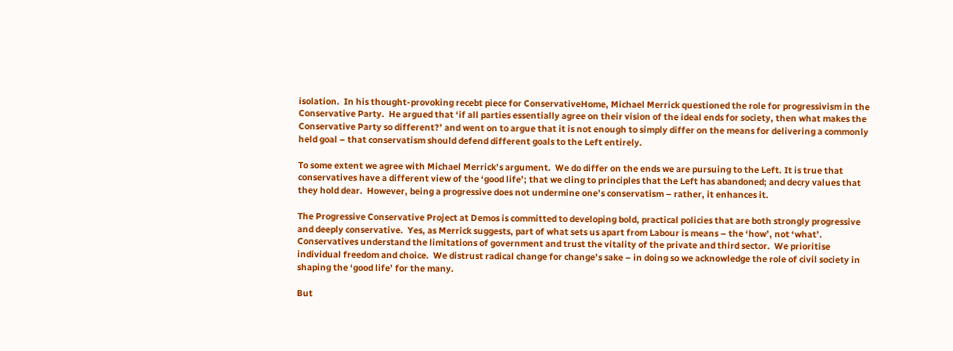isolation.  In his thought-provoking recebt piece for ConservativeHome, Michael Merrick questioned the role for progressivism in the Conservative Party.  He argued that ‘if all parties essentially agree on their vision of the ideal ends for society, then what makes the Conservative Party so different?’ and went on to argue that it is not enough to simply differ on the means for delivering a commonly held goal – that conservatism should defend different goals to the Left entirely.

To some extent we agree with Michael Merrick’s argument.  We do differ on the ends we are pursuing to the Left. It is true that conservatives have a different view of the ‘good life’; that we cling to principles that the Left has abandoned; and decry values that they hold dear.  However, being a progressive does not undermine one’s conservatism – rather, it enhances it.

The Progressive Conservative Project at Demos is committed to developing bold, practical policies that are both strongly progressive and deeply conservative.  Yes, as Merrick suggests, part of what sets us apart from Labour is means – the ‘how’, not ‘what’.  Conservatives understand the limitations of government and trust the vitality of the private and third sector.  We prioritise individual freedom and choice.  We distrust radical change for change’s sake – in doing so we acknowledge the role of civil society in shaping the ‘good life’ for the many.

But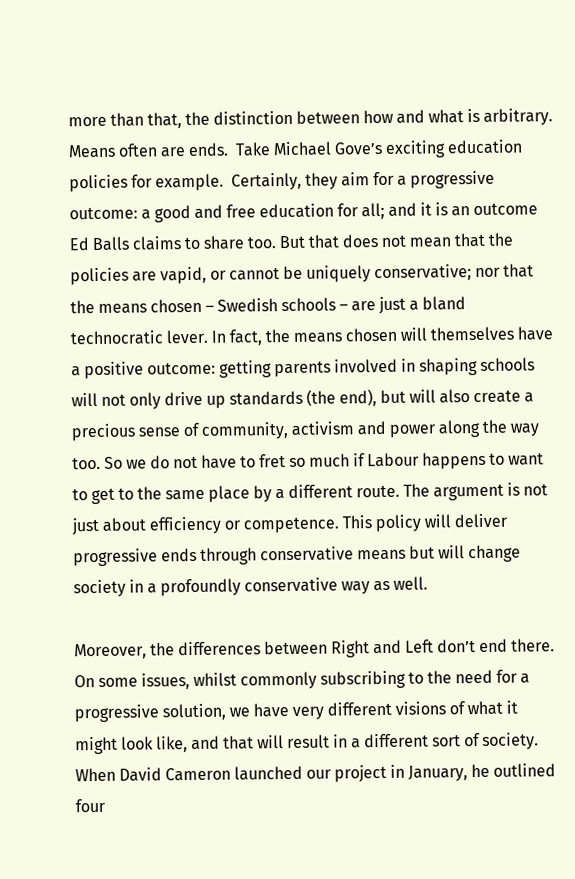more than that, the distinction between how and what is arbitrary. Means often are ends.  Take Michael Gove’s exciting education policies for example.  Certainly, they aim for a progressive outcome: a good and free education for all; and it is an outcome Ed Balls claims to share too. But that does not mean that the policies are vapid, or cannot be uniquely conservative; nor that the means chosen – Swedish schools – are just a bland technocratic lever. In fact, the means chosen will themselves have a positive outcome: getting parents involved in shaping schools will not only drive up standards (the end), but will also create a precious sense of community, activism and power along the way too. So we do not have to fret so much if Labour happens to want to get to the same place by a different route. The argument is not just about efficiency or competence. This policy will deliver progressive ends through conservative means but will change society in a profoundly conservative way as well.

Moreover, the differences between Right and Left don’t end there.  On some issues, whilst commonly subscribing to the need for a progressive solution, we have very different visions of what it might look like, and that will result in a different sort of society.  When David Cameron launched our project in January, he outlined four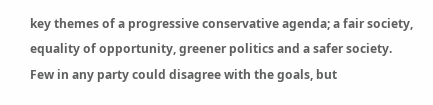key themes of a progressive conservative agenda; a fair society, equality of opportunity, greener politics and a safer society.  Few in any party could disagree with the goals, but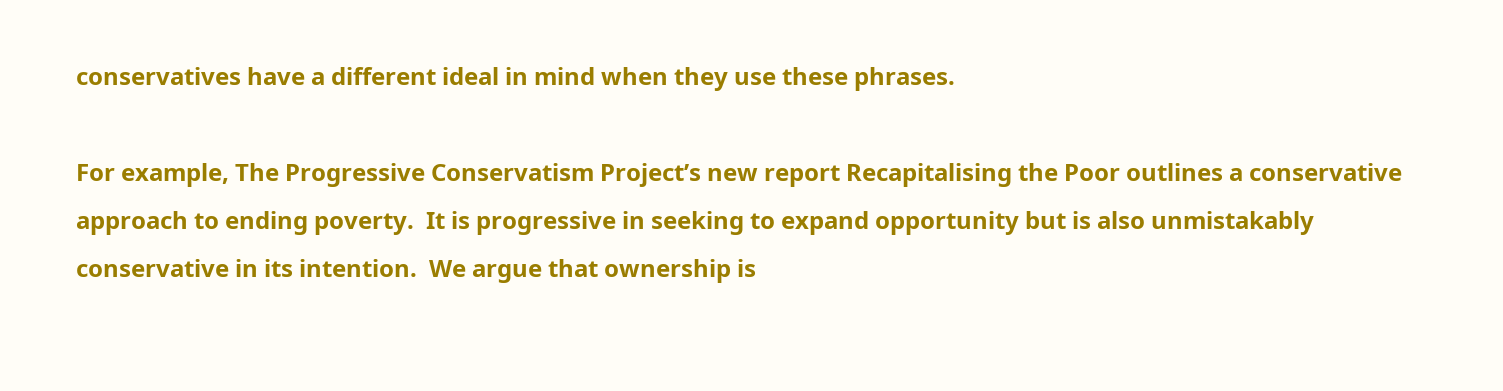conservatives have a different ideal in mind when they use these phrases.

For example, The Progressive Conservatism Project’s new report Recapitalising the Poor outlines a conservative approach to ending poverty.  It is progressive in seeking to expand opportunity but is also unmistakably conservative in its intention.  We argue that ownership is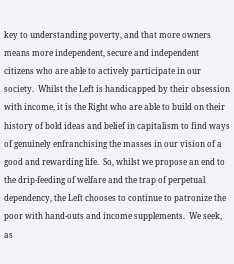key to understanding poverty, and that more owners means more independent, secure and independent citizens who are able to actively participate in our society.  Whilst the Left is handicapped by their obsession with income, it is the Right who are able to build on their history of bold ideas and belief in capitalism to find ways of genuinely enfranchising the masses in our vision of a good and rewarding life.  So, whilst we propose an end to the drip-feeding of welfare and the trap of perpetual dependency, the Left chooses to continue to patronize the poor with hand-outs and income supplements.  We seek, as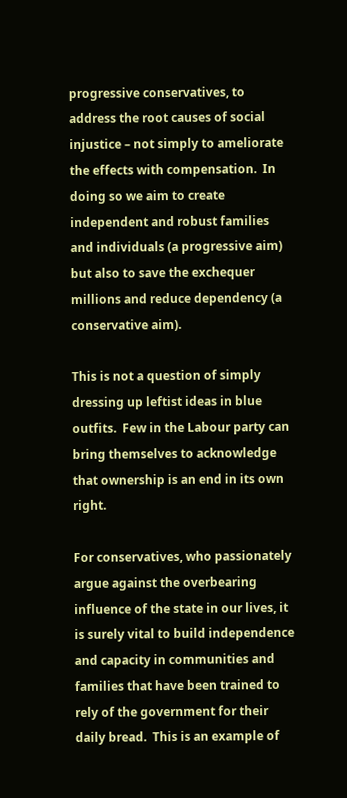progressive conservatives, to address the root causes of social injustice – not simply to ameliorate the effects with compensation.  In doing so we aim to create independent and robust families and individuals (a progressive aim) but also to save the exchequer millions and reduce dependency (a conservative aim).

This is not a question of simply dressing up leftist ideas in blue outfits.  Few in the Labour party can bring themselves to acknowledge that ownership is an end in its own right.

For conservatives, who passionately argue against the overbearing influence of the state in our lives, it is surely vital to build independence and capacity in communities and families that have been trained to rely of the government for their daily bread.  This is an example of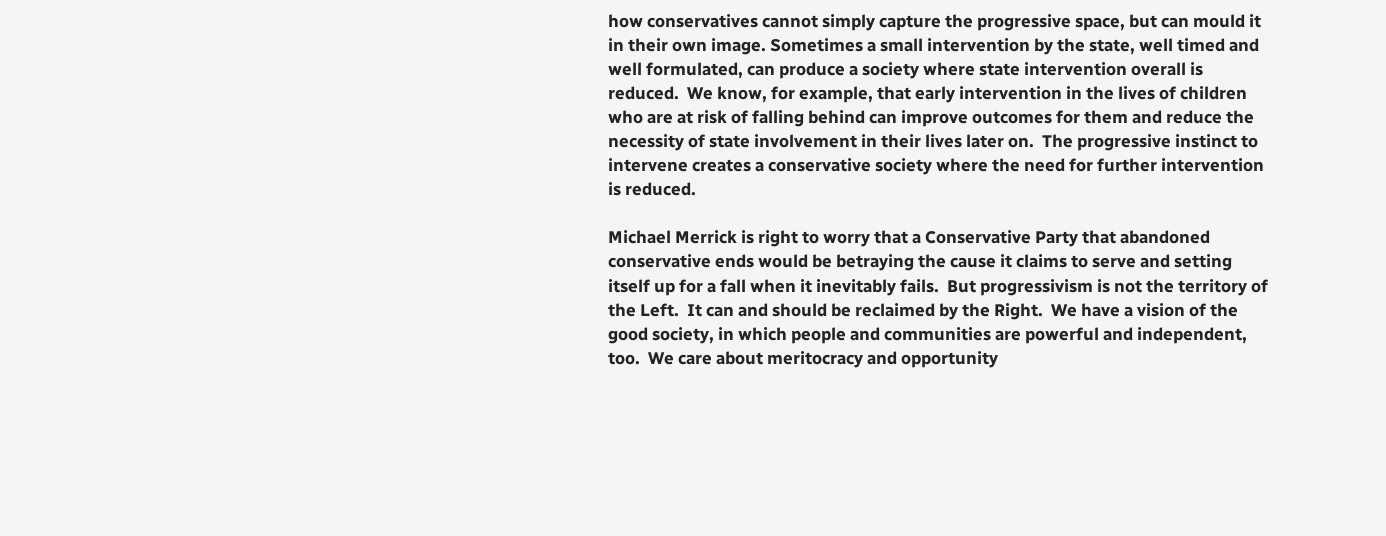how conservatives cannot simply capture the progressive space, but can mould it in their own image. Sometimes a small intervention by the state, well timed and well formulated, can produce a society where state intervention overall is reduced.  We know, for example, that early intervention in the lives of children who are at risk of falling behind can improve outcomes for them and reduce the necessity of state involvement in their lives later on.  The progressive instinct to intervene creates a conservative society where the need for further intervention is reduced.

Michael Merrick is right to worry that a Conservative Party that abandoned conservative ends would be betraying the cause it claims to serve and setting itself up for a fall when it inevitably fails.  But progressivism is not the territory of the Left.  It can and should be reclaimed by the Right.  We have a vision of the good society, in which people and communities are powerful and independent, too.  We care about meritocracy and opportunity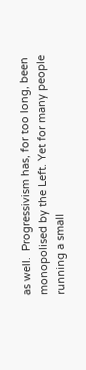as well.  Progressivism has, for too long, been monopolised by the Left. Yet for many people running a small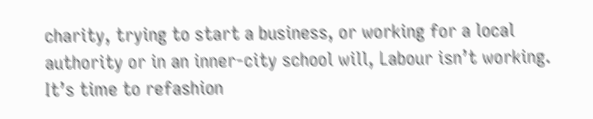charity, trying to start a business, or working for a local authority or in an inner-city school will, Labour isn’t working.  It’s time to refashion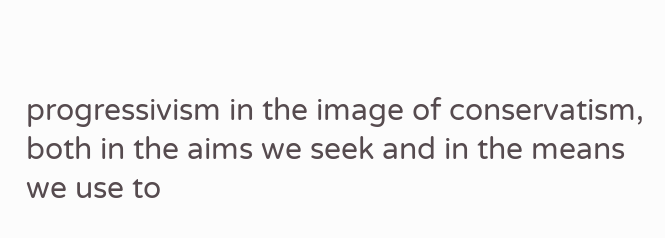progressivism in the image of conservatism, both in the aims we seek and in the means we use to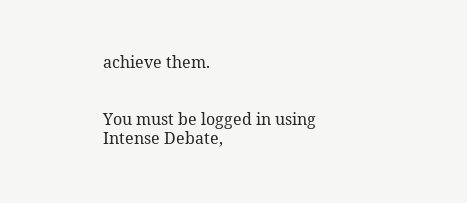achieve them.


You must be logged in using Intense Debate,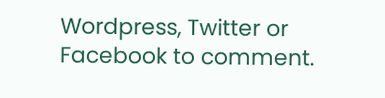Wordpress, Twitter or Facebook to comment.